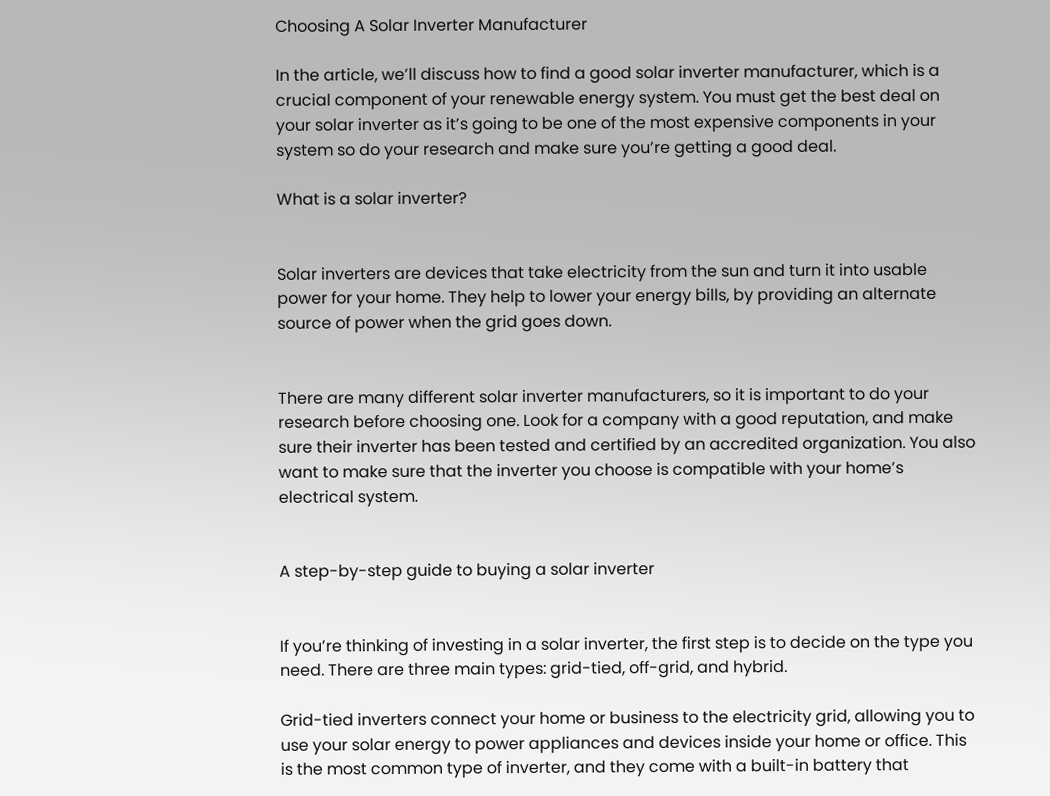Choosing A Solar Inverter Manufacturer

In the article, we’ll discuss how to find a good solar inverter manufacturer, which is a crucial component of your renewable energy system. You must get the best deal on your solar inverter as it’s going to be one of the most expensive components in your system so do your research and make sure you’re getting a good deal.

What is a solar inverter?


Solar inverters are devices that take electricity from the sun and turn it into usable power for your home. They help to lower your energy bills, by providing an alternate source of power when the grid goes down.


There are many different solar inverter manufacturers, so it is important to do your research before choosing one. Look for a company with a good reputation, and make sure their inverter has been tested and certified by an accredited organization. You also want to make sure that the inverter you choose is compatible with your home’s electrical system.


A step-by-step guide to buying a solar inverter


If you’re thinking of investing in a solar inverter, the first step is to decide on the type you need. There are three main types: grid-tied, off-grid, and hybrid.

Grid-tied inverters connect your home or business to the electricity grid, allowing you to use your solar energy to power appliances and devices inside your home or office. This is the most common type of inverter, and they come with a built-in battery that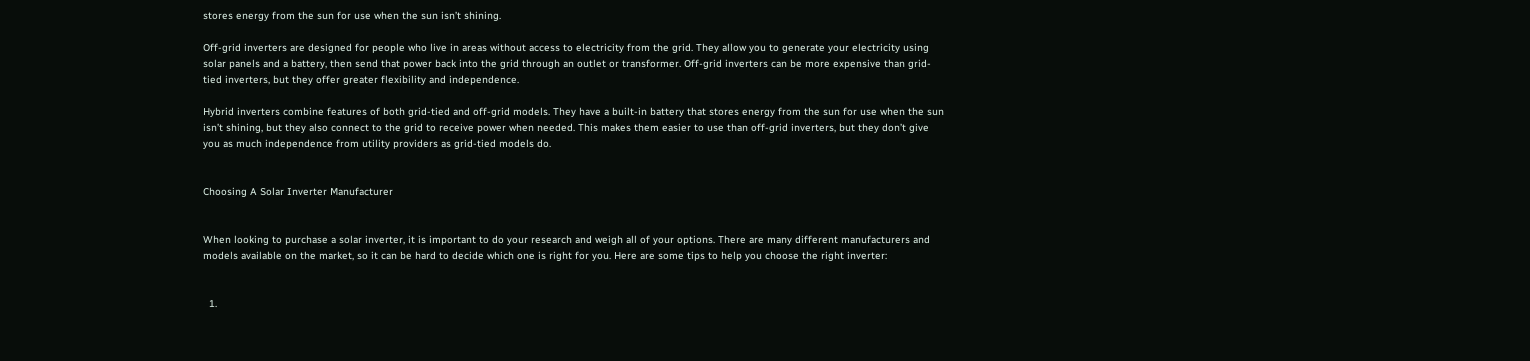stores energy from the sun for use when the sun isn’t shining.

Off-grid inverters are designed for people who live in areas without access to electricity from the grid. They allow you to generate your electricity using solar panels and a battery, then send that power back into the grid through an outlet or transformer. Off-grid inverters can be more expensive than grid-tied inverters, but they offer greater flexibility and independence.

Hybrid inverters combine features of both grid-tied and off-grid models. They have a built-in battery that stores energy from the sun for use when the sun isn’t shining, but they also connect to the grid to receive power when needed. This makes them easier to use than off-grid inverters, but they don’t give you as much independence from utility providers as grid-tied models do.


Choosing A Solar Inverter Manufacturer


When looking to purchase a solar inverter, it is important to do your research and weigh all of your options. There are many different manufacturers and models available on the market, so it can be hard to decide which one is right for you. Here are some tips to help you choose the right inverter:


  1.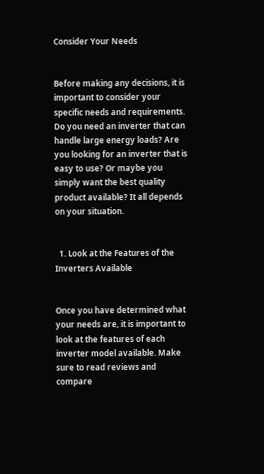Consider Your Needs


Before making any decisions, it is important to consider your specific needs and requirements. Do you need an inverter that can handle large energy loads? Are you looking for an inverter that is easy to use? Or maybe you simply want the best quality product available? It all depends on your situation.


  1. Look at the Features of the Inverters Available


Once you have determined what your needs are, it is important to look at the features of each inverter model available. Make sure to read reviews and compare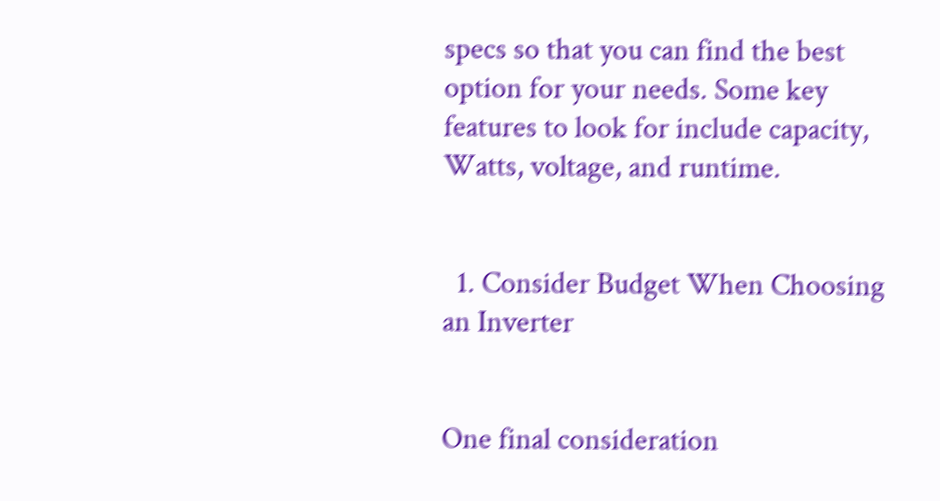specs so that you can find the best option for your needs. Some key features to look for include capacity, Watts, voltage, and runtime.


  1. Consider Budget When Choosing an Inverter


One final consideration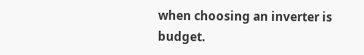when choosing an inverter is budget.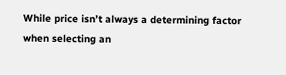While price isn’t always a determining factor when selecting an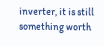inverter, it is still something worth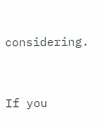considering.


If you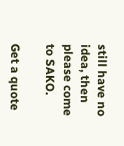still have no idea, then please come to SAKO.

Get a quote